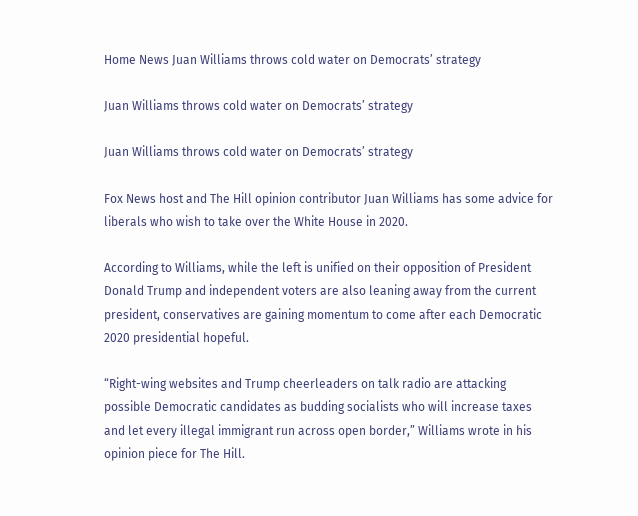Home News Juan Williams throws cold water on Democrats’ strategy

Juan Williams throws cold water on Democrats’ strategy

Juan Williams throws cold water on Democrats’ strategy

Fox News host and The Hill opinion contributor Juan Williams has some advice for liberals who wish to take over the White House in 2020.

According to Williams, while the left is unified on their opposition of President Donald Trump and independent voters are also leaning away from the current president, conservatives are gaining momentum to come after each Democratic 2020 presidential hopeful.

“Right-wing websites and Trump cheerleaders on talk radio are attacking possible Democratic candidates as budding socialists who will increase taxes and let every illegal immigrant run across open border,” Williams wrote in his opinion piece for The Hill.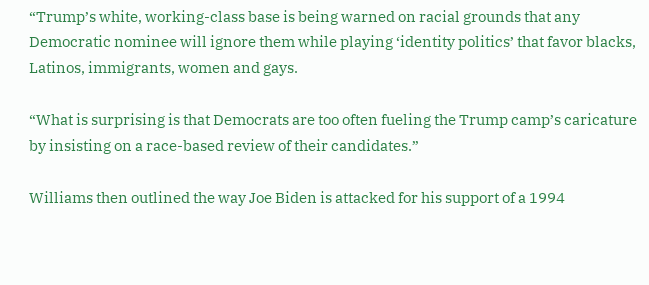“Trump’s white, working-class base is being warned on racial grounds that any Democratic nominee will ignore them while playing ‘identity politics’ that favor blacks, Latinos, immigrants, women and gays.

“What is surprising is that Democrats are too often fueling the Trump camp’s caricature by insisting on a race-based review of their candidates.”

Williams then outlined the way Joe Biden is attacked for his support of a 1994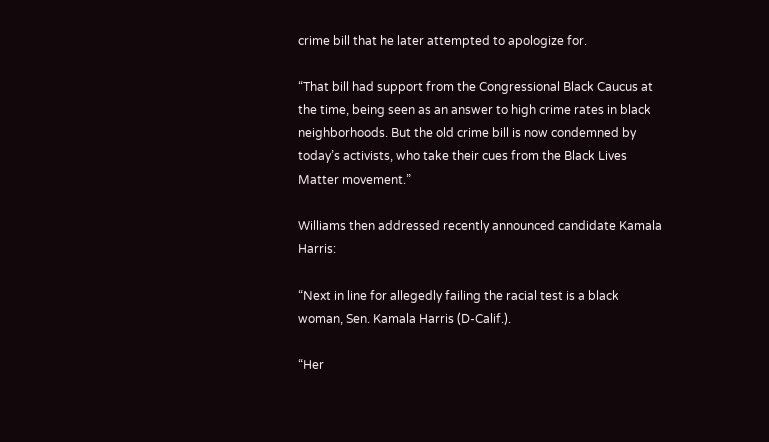crime bill that he later attempted to apologize for.

“That bill had support from the Congressional Black Caucus at the time, being seen as an answer to high crime rates in black neighborhoods. But the old crime bill is now condemned by today’s activists, who take their cues from the Black Lives Matter movement.”

Williams then addressed recently announced candidate Kamala Harris:

“Next in line for allegedly failing the racial test is a black woman, Sen. Kamala Harris (D-Calif.).

“Her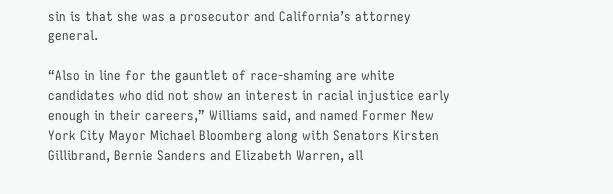sin is that she was a prosecutor and California’s attorney general.

“Also in line for the gauntlet of race-shaming are white candidates who did not show an interest in racial injustice early enough in their careers,” Williams said, and named Former New York City Mayor Michael Bloomberg along with Senators Kirsten Gillibrand, Bernie Sanders and Elizabeth Warren, all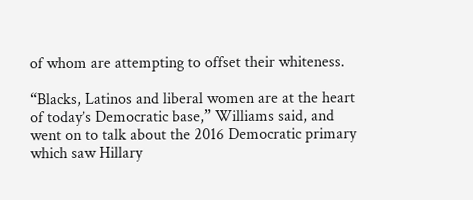of whom are attempting to offset their whiteness.

“Blacks, Latinos and liberal women are at the heart of today’s Democratic base,” Williams said, and went on to talk about the 2016 Democratic primary which saw Hillary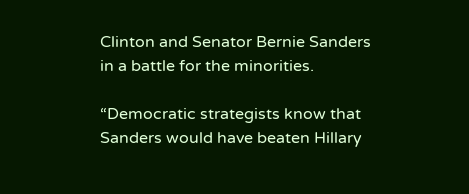Clinton and Senator Bernie Sanders in a battle for the minorities.

“Democratic strategists know that Sanders would have beaten Hillary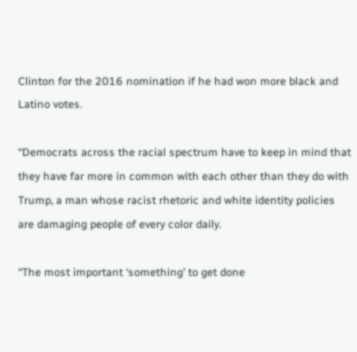Clinton for the 2016 nomination if he had won more black and Latino votes.

“Democrats across the racial spectrum have to keep in mind that they have far more in common with each other than they do with Trump, a man whose racist rhetoric and white identity policies are damaging people of every color daily.

“The most important ‘something’ to get done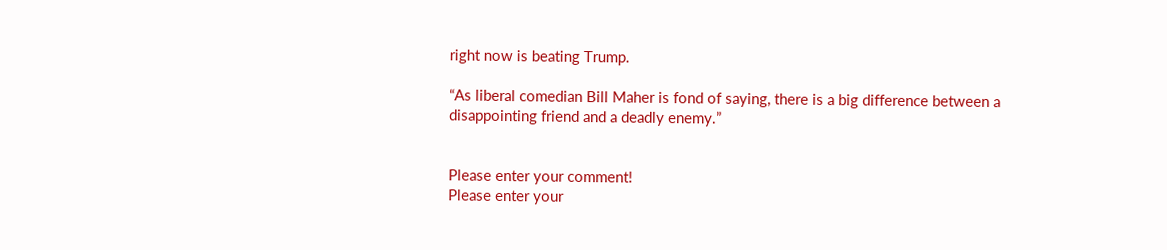right now is beating Trump.

“As liberal comedian Bill Maher is fond of saying, there is a big difference between a disappointing friend and a deadly enemy.”


Please enter your comment!
Please enter your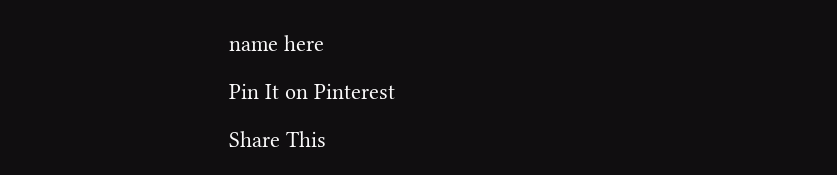name here

Pin It on Pinterest

Share This